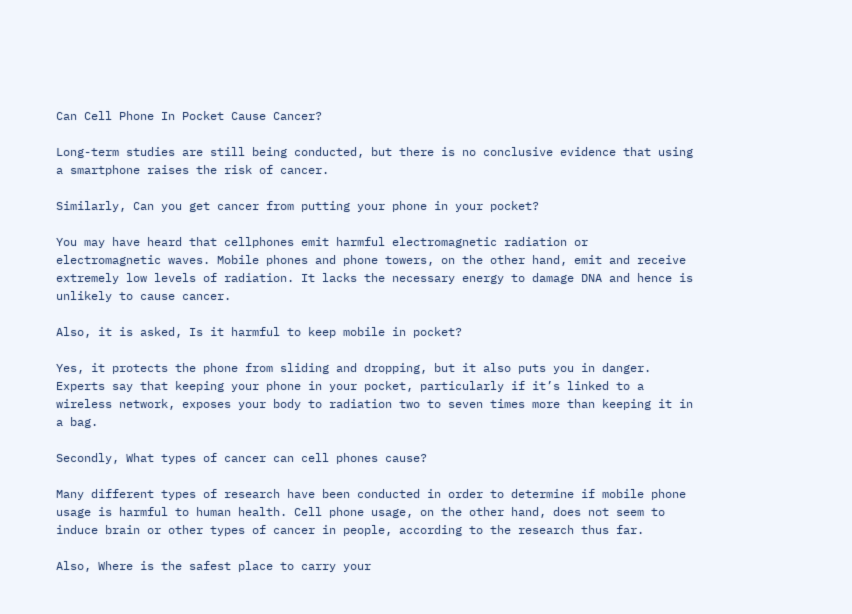Can Cell Phone In Pocket Cause Cancer?

Long-term studies are still being conducted, but there is no conclusive evidence that using a smartphone raises the risk of cancer.

Similarly, Can you get cancer from putting your phone in your pocket?

You may have heard that cellphones emit harmful electromagnetic radiation or electromagnetic waves. Mobile phones and phone towers, on the other hand, emit and receive extremely low levels of radiation. It lacks the necessary energy to damage DNA and hence is unlikely to cause cancer.

Also, it is asked, Is it harmful to keep mobile in pocket?

Yes, it protects the phone from sliding and dropping, but it also puts you in danger. Experts say that keeping your phone in your pocket, particularly if it’s linked to a wireless network, exposes your body to radiation two to seven times more than keeping it in a bag.

Secondly, What types of cancer can cell phones cause?

Many different types of research have been conducted in order to determine if mobile phone usage is harmful to human health. Cell phone usage, on the other hand, does not seem to induce brain or other types of cancer in people, according to the research thus far.

Also, Where is the safest place to carry your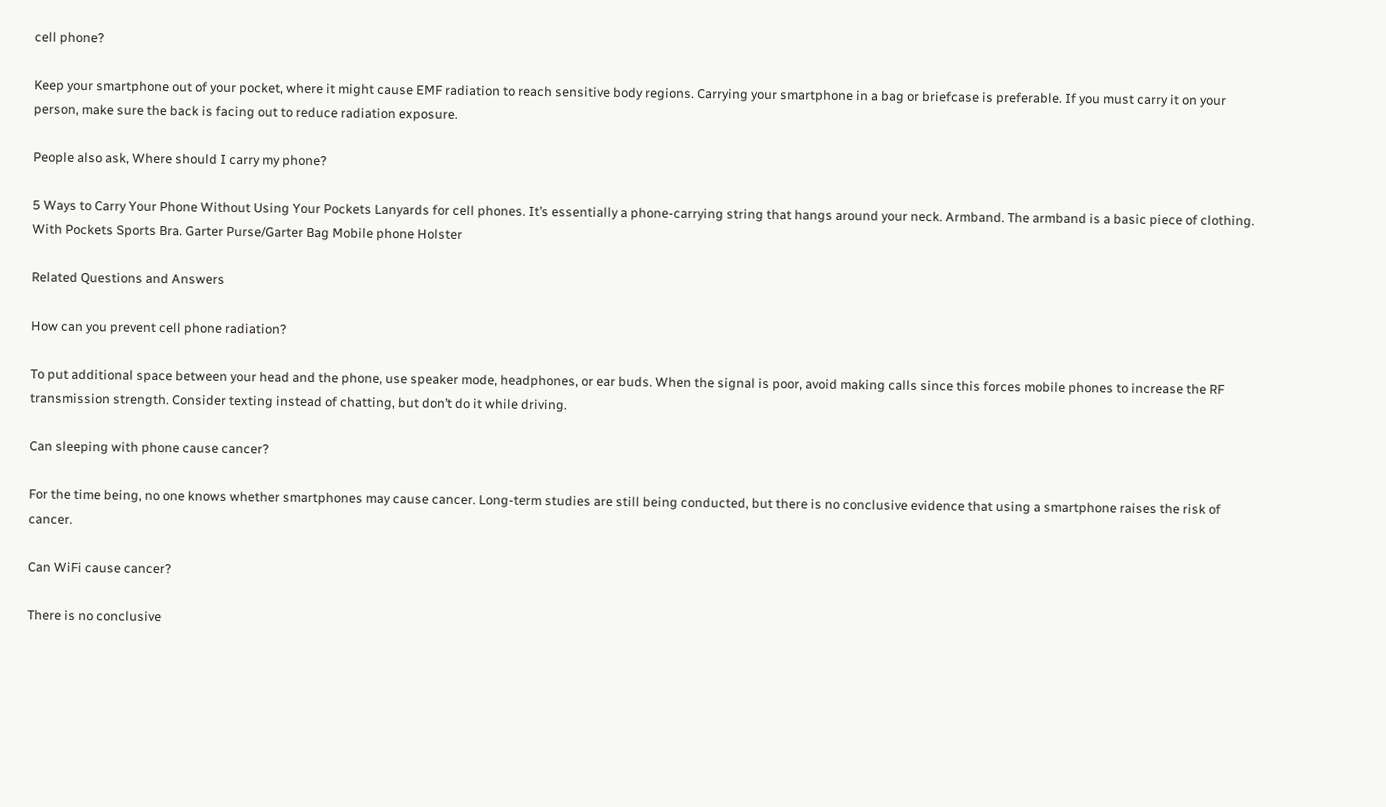cell phone?

Keep your smartphone out of your pocket, where it might cause EMF radiation to reach sensitive body regions. Carrying your smartphone in a bag or briefcase is preferable. If you must carry it on your person, make sure the back is facing out to reduce radiation exposure.

People also ask, Where should I carry my phone?

5 Ways to Carry Your Phone Without Using Your Pockets Lanyards for cell phones. It’s essentially a phone-carrying string that hangs around your neck. Armband. The armband is a basic piece of clothing. With Pockets Sports Bra. Garter Purse/Garter Bag Mobile phone Holster

Related Questions and Answers

How can you prevent cell phone radiation?

To put additional space between your head and the phone, use speaker mode, headphones, or ear buds. When the signal is poor, avoid making calls since this forces mobile phones to increase the RF transmission strength. Consider texting instead of chatting, but don’t do it while driving.

Can sleeping with phone cause cancer?

For the time being, no one knows whether smartphones may cause cancer. Long-term studies are still being conducted, but there is no conclusive evidence that using a smartphone raises the risk of cancer.

Can WiFi cause cancer?

There is no conclusive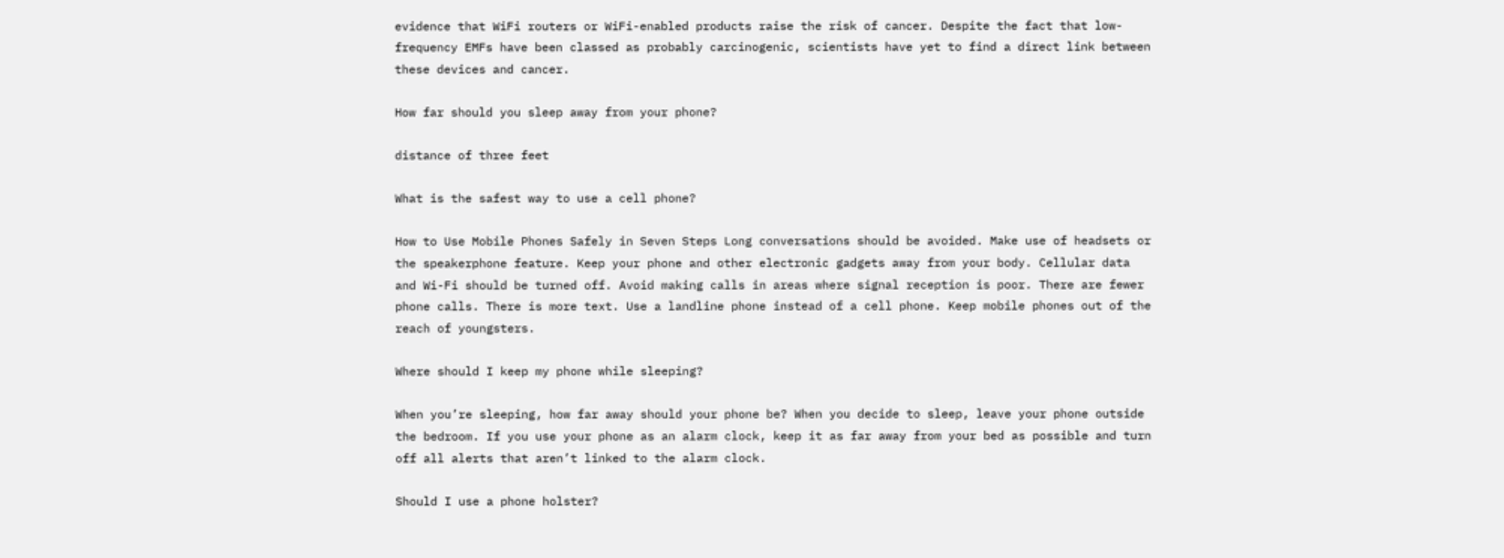evidence that WiFi routers or WiFi-enabled products raise the risk of cancer. Despite the fact that low-frequency EMFs have been classed as probably carcinogenic, scientists have yet to find a direct link between these devices and cancer.

How far should you sleep away from your phone?

distance of three feet

What is the safest way to use a cell phone?

How to Use Mobile Phones Safely in Seven Steps Long conversations should be avoided. Make use of headsets or the speakerphone feature. Keep your phone and other electronic gadgets away from your body. Cellular data and Wi-Fi should be turned off. Avoid making calls in areas where signal reception is poor. There are fewer phone calls. There is more text. Use a landline phone instead of a cell phone. Keep mobile phones out of the reach of youngsters.

Where should I keep my phone while sleeping?

When you’re sleeping, how far away should your phone be? When you decide to sleep, leave your phone outside the bedroom. If you use your phone as an alarm clock, keep it as far away from your bed as possible and turn off all alerts that aren’t linked to the alarm clock.

Should I use a phone holster?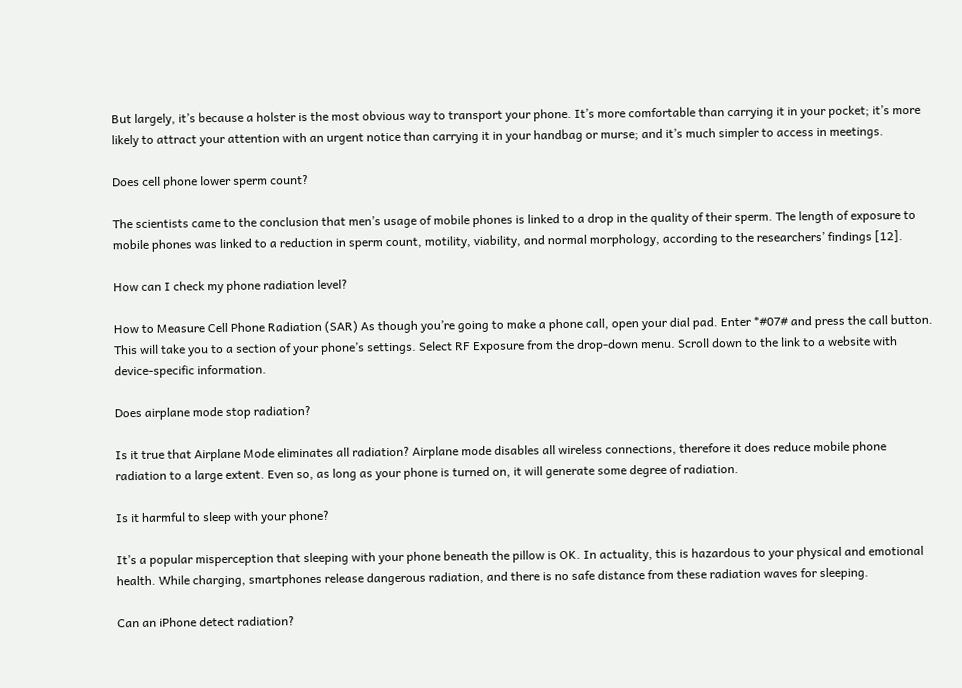But largely, it’s because a holster is the most obvious way to transport your phone. It’s more comfortable than carrying it in your pocket; it’s more likely to attract your attention with an urgent notice than carrying it in your handbag or murse; and it’s much simpler to access in meetings.

Does cell phone lower sperm count?

The scientists came to the conclusion that men’s usage of mobile phones is linked to a drop in the quality of their sperm. The length of exposure to mobile phones was linked to a reduction in sperm count, motility, viability, and normal morphology, according to the researchers’ findings [12].

How can I check my phone radiation level?

How to Measure Cell Phone Radiation (SAR) As though you’re going to make a phone call, open your dial pad. Enter *#07# and press the call button. This will take you to a section of your phone’s settings. Select RF Exposure from the drop-down menu. Scroll down to the link to a website with device-specific information.

Does airplane mode stop radiation?

Is it true that Airplane Mode eliminates all radiation? Airplane mode disables all wireless connections, therefore it does reduce mobile phone radiation to a large extent. Even so, as long as your phone is turned on, it will generate some degree of radiation.

Is it harmful to sleep with your phone?

It’s a popular misperception that sleeping with your phone beneath the pillow is OK. In actuality, this is hazardous to your physical and emotional health. While charging, smartphones release dangerous radiation, and there is no safe distance from these radiation waves for sleeping.

Can an iPhone detect radiation?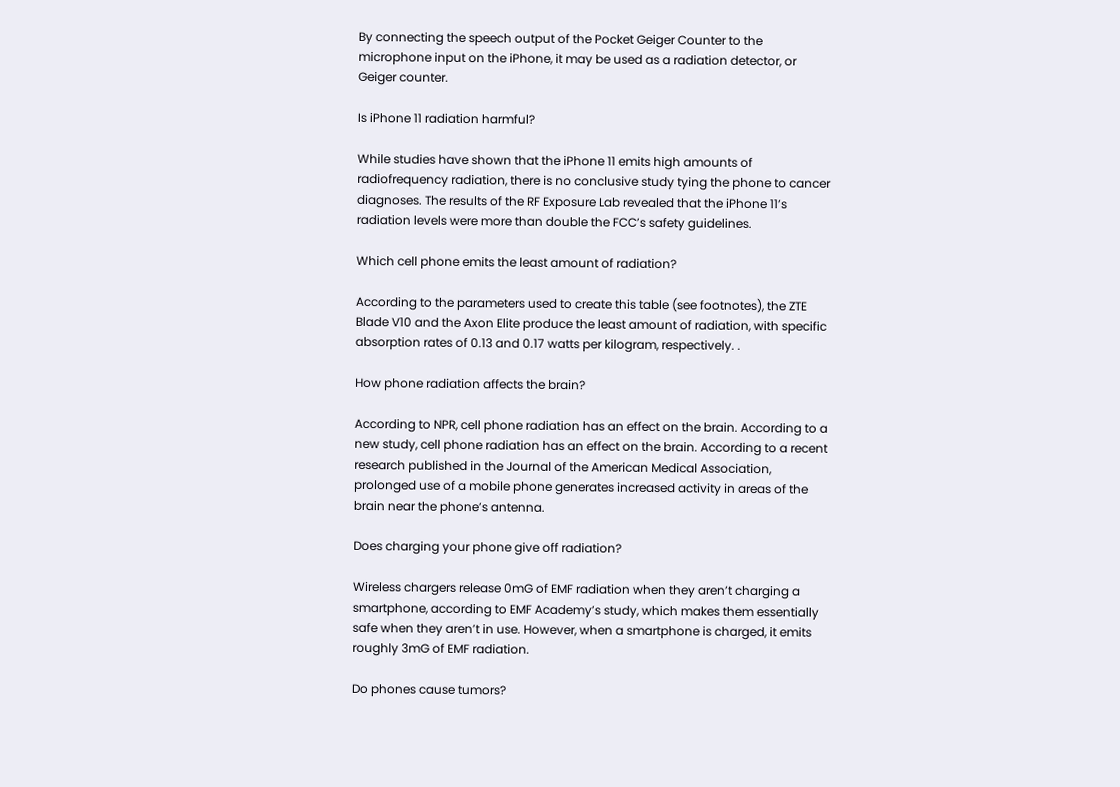By connecting the speech output of the Pocket Geiger Counter to the microphone input on the iPhone, it may be used as a radiation detector, or Geiger counter.

Is iPhone 11 radiation harmful?

While studies have shown that the iPhone 11 emits high amounts of radiofrequency radiation, there is no conclusive study tying the phone to cancer diagnoses. The results of the RF Exposure Lab revealed that the iPhone 11’s radiation levels were more than double the FCC’s safety guidelines.

Which cell phone emits the least amount of radiation?

According to the parameters used to create this table (see footnotes), the ZTE Blade V10 and the Axon Elite produce the least amount of radiation, with specific absorption rates of 0.13 and 0.17 watts per kilogram, respectively. .

How phone radiation affects the brain?

According to NPR, cell phone radiation has an effect on the brain. According to a new study, cell phone radiation has an effect on the brain. According to a recent research published in the Journal of the American Medical Association, prolonged use of a mobile phone generates increased activity in areas of the brain near the phone’s antenna.

Does charging your phone give off radiation?

Wireless chargers release 0mG of EMF radiation when they aren’t charging a smartphone, according to EMF Academy’s study, which makes them essentially safe when they aren’t in use. However, when a smartphone is charged, it emits roughly 3mG of EMF radiation.

Do phones cause tumors?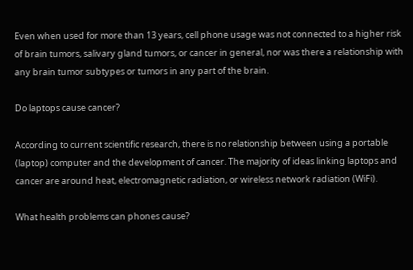Even when used for more than 13 years, cell phone usage was not connected to a higher risk of brain tumors, salivary gland tumors, or cancer in general, nor was there a relationship with any brain tumor subtypes or tumors in any part of the brain.

Do laptops cause cancer?

According to current scientific research, there is no relationship between using a portable (laptop) computer and the development of cancer. The majority of ideas linking laptops and cancer are around heat, electromagnetic radiation, or wireless network radiation (WiFi).

What health problems can phones cause?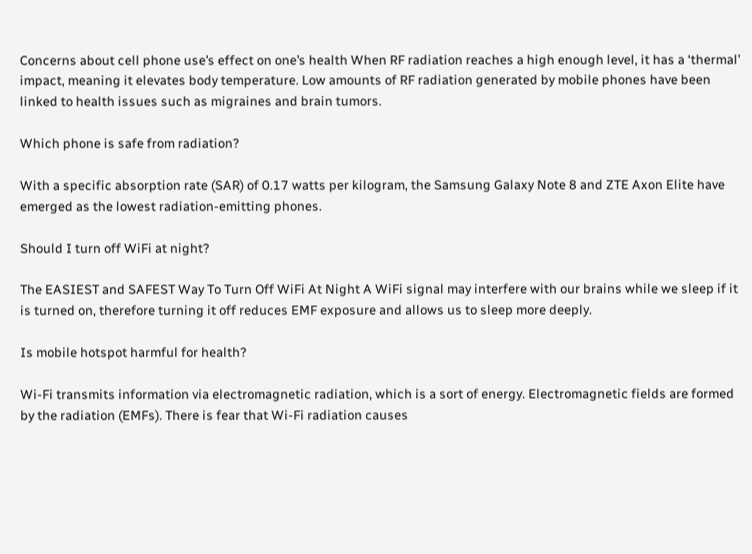Concerns about cell phone use’s effect on one’s health When RF radiation reaches a high enough level, it has a ‘thermal’ impact, meaning it elevates body temperature. Low amounts of RF radiation generated by mobile phones have been linked to health issues such as migraines and brain tumors.

Which phone is safe from radiation?

With a specific absorption rate (SAR) of 0.17 watts per kilogram, the Samsung Galaxy Note 8 and ZTE Axon Elite have emerged as the lowest radiation-emitting phones.

Should I turn off WiFi at night?

The EASIEST and SAFEST Way To Turn Off WiFi At Night A WiFi signal may interfere with our brains while we sleep if it is turned on, therefore turning it off reduces EMF exposure and allows us to sleep more deeply.

Is mobile hotspot harmful for health?

Wi-Fi transmits information via electromagnetic radiation, which is a sort of energy. Electromagnetic fields are formed by the radiation (EMFs). There is fear that Wi-Fi radiation causes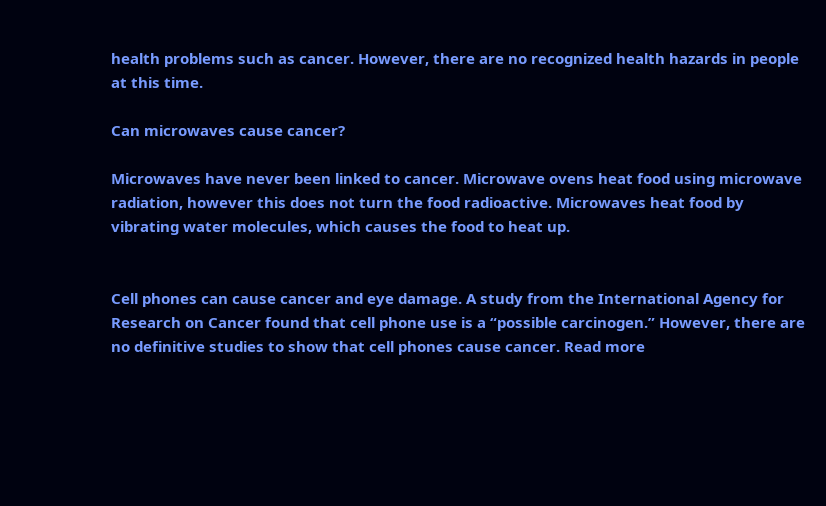health problems such as cancer. However, there are no recognized health hazards in people at this time.

Can microwaves cause cancer?

Microwaves have never been linked to cancer. Microwave ovens heat food using microwave radiation, however this does not turn the food radioactive. Microwaves heat food by vibrating water molecules, which causes the food to heat up.


Cell phones can cause cancer and eye damage. A study from the International Agency for Research on Cancer found that cell phone use is a “possible carcinogen.” However, there are no definitive studies to show that cell phones cause cancer. Read more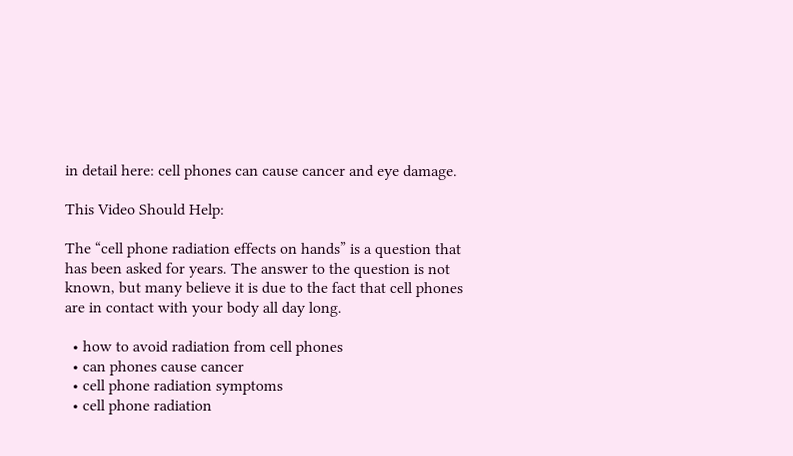in detail here: cell phones can cause cancer and eye damage.

This Video Should Help:

The “cell phone radiation effects on hands” is a question that has been asked for years. The answer to the question is not known, but many believe it is due to the fact that cell phones are in contact with your body all day long.

  • how to avoid radiation from cell phones
  • can phones cause cancer
  • cell phone radiation symptoms
  • cell phone radiation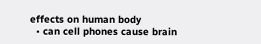effects on human body
  • can cell phones cause brain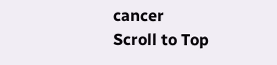cancer
Scroll to Top